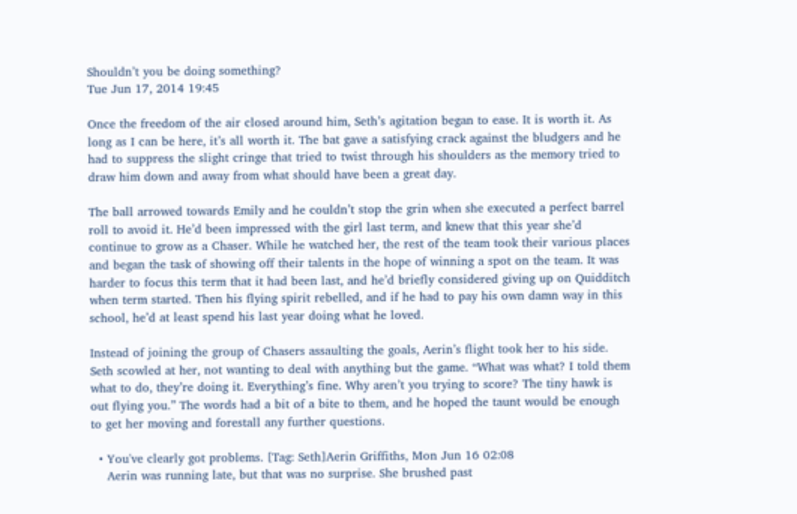Shouldn’t you be doing something?
Tue Jun 17, 2014 19:45

Once the freedom of the air closed around him, Seth’s agitation began to ease. It is worth it. As long as I can be here, it’s all worth it. The bat gave a satisfying crack against the bludgers and he had to suppress the slight cringe that tried to twist through his shoulders as the memory tried to draw him down and away from what should have been a great day.

The ball arrowed towards Emily and he couldn’t stop the grin when she executed a perfect barrel roll to avoid it. He’d been impressed with the girl last term, and knew that this year she’d continue to grow as a Chaser. While he watched her, the rest of the team took their various places and began the task of showing off their talents in the hope of winning a spot on the team. It was harder to focus this term that it had been last, and he’d briefly considered giving up on Quidditch when term started. Then his flying spirit rebelled, and if he had to pay his own damn way in this school, he’d at least spend his last year doing what he loved.

Instead of joining the group of Chasers assaulting the goals, Aerin’s flight took her to his side. Seth scowled at her, not wanting to deal with anything but the game. “What was what? I told them what to do, they’re doing it. Everything’s fine. Why aren’t you trying to score? The tiny hawk is out flying you.” The words had a bit of a bite to them, and he hoped the taunt would be enough to get her moving and forestall any further questions.

  • You've clearly got problems. [Tag: Seth]Aerin Griffiths, Mon Jun 16 02:08
    Aerin was running late, but that was no surprise. She brushed past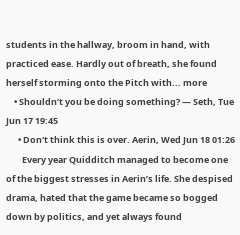students in the hallway, broom in hand, with practiced ease. Hardly out of breath, she found herself storming onto the Pitch with... more
    • Shouldn’t you be doing something? — Seth, Tue Jun 17 19:45
      • Don't think this is over. Aerin, Wed Jun 18 01:26
        Every year Quidditch managed to become one of the biggest stresses in Aerin’s life. She despised drama, hated that the game became so bogged down by politics, and yet always found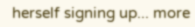herself signing up... more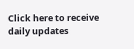Click here to receive daily updates